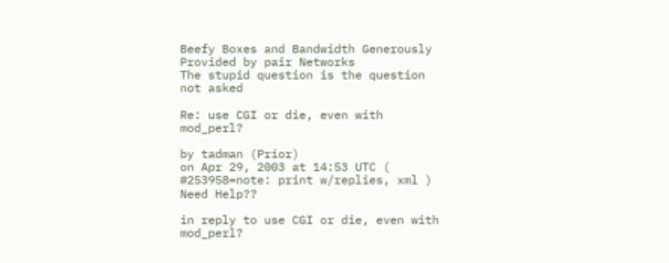Beefy Boxes and Bandwidth Generously Provided by pair Networks
The stupid question is the question not asked

Re: use CGI or die, even with mod_perl?

by tadman (Prior)
on Apr 29, 2003 at 14:53 UTC ( #253958=note: print w/replies, xml ) Need Help??

in reply to use CGI or die, even with mod_perl?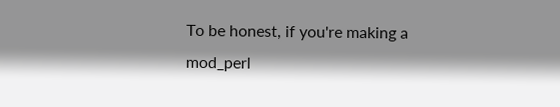To be honest, if you're making a mod_perl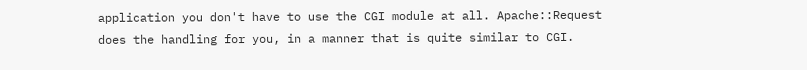application you don't have to use the CGI module at all. Apache::Request does the handling for you, in a manner that is quite similar to CGI.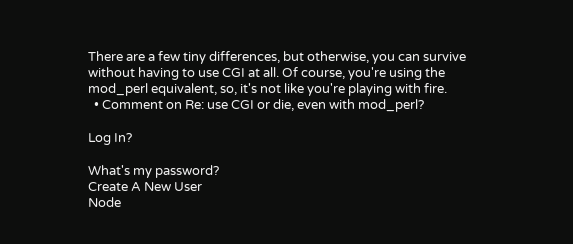There are a few tiny differences, but otherwise, you can survive without having to use CGI at all. Of course, you're using the mod_perl equivalent, so, it's not like you're playing with fire.
  • Comment on Re: use CGI or die, even with mod_perl?

Log In?

What's my password?
Create A New User
Node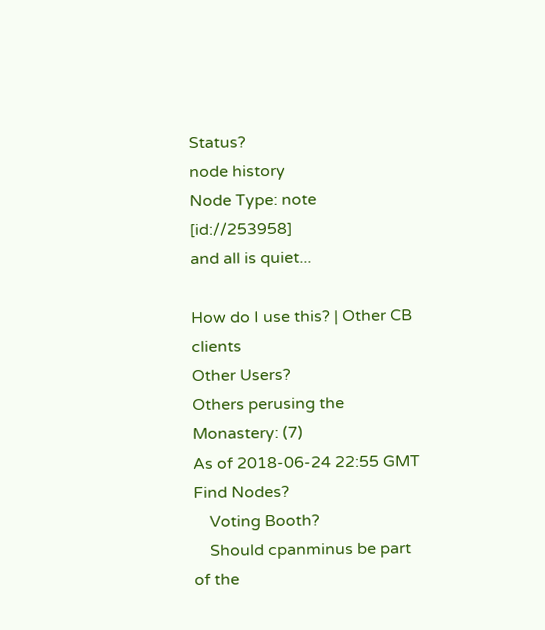Status?
node history
Node Type: note [id://253958]
and all is quiet...

How do I use this? | Other CB clients
Other Users?
Others perusing the Monastery: (7)
As of 2018-06-24 22:55 GMT
Find Nodes?
    Voting Booth?
    Should cpanminus be part of the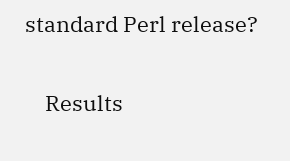standard Perl release?

    Results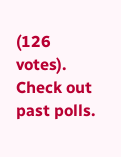(126 votes). Check out past polls.